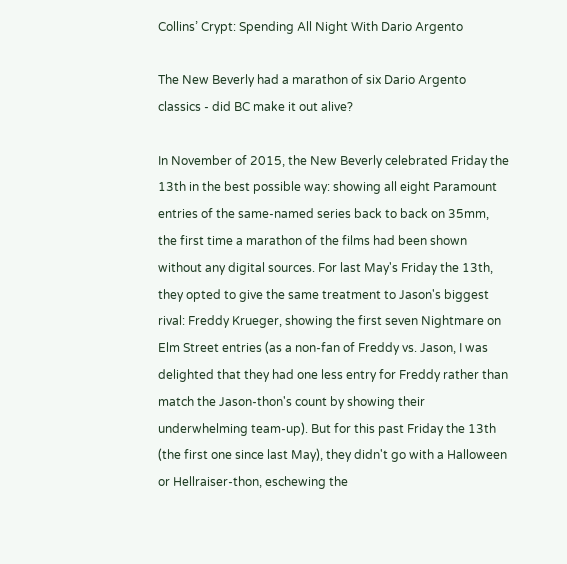Collins’ Crypt: Spending All Night With Dario Argento

The New Beverly had a marathon of six Dario Argento classics - did BC make it out alive?

In November of 2015, the New Beverly celebrated Friday the 13th in the best possible way: showing all eight Paramount entries of the same-named series back to back on 35mm, the first time a marathon of the films had been shown without any digital sources. For last May's Friday the 13th, they opted to give the same treatment to Jason's biggest rival: Freddy Krueger, showing the first seven Nightmare on Elm Street entries (as a non-fan of Freddy vs. Jason, I was delighted that they had one less entry for Freddy rather than match the Jason-thon's count by showing their underwhelming team-up). But for this past Friday the 13th (the first one since last May), they didn't go with a Halloween or Hellraiser-thon, eschewing the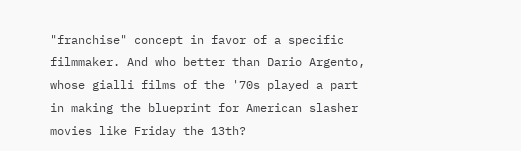"franchise" concept in favor of a specific filmmaker. And who better than Dario Argento, whose gialli films of the '70s played a part in making the blueprint for American slasher movies like Friday the 13th?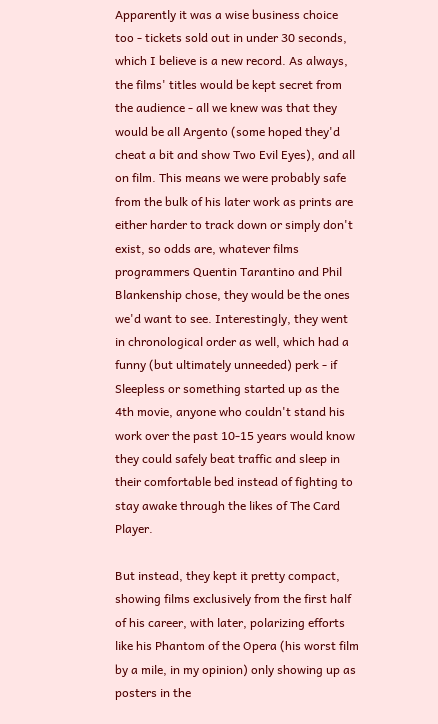Apparently it was a wise business choice too - tickets sold out in under 30 seconds, which I believe is a new record. As always, the films' titles would be kept secret from the audience - all we knew was that they would be all Argento (some hoped they'd cheat a bit and show Two Evil Eyes), and all on film. This means we were probably safe from the bulk of his later work as prints are either harder to track down or simply don't exist, so odds are, whatever films programmers Quentin Tarantino and Phil Blankenship chose, they would be the ones we'd want to see. Interestingly, they went in chronological order as well, which had a funny (but ultimately unneeded) perk - if Sleepless or something started up as the 4th movie, anyone who couldn't stand his work over the past 10-15 years would know they could safely beat traffic and sleep in their comfortable bed instead of fighting to stay awake through the likes of The Card Player.

But instead, they kept it pretty compact, showing films exclusively from the first half of his career, with later, polarizing efforts like his Phantom of the Opera (his worst film by a mile, in my opinion) only showing up as posters in the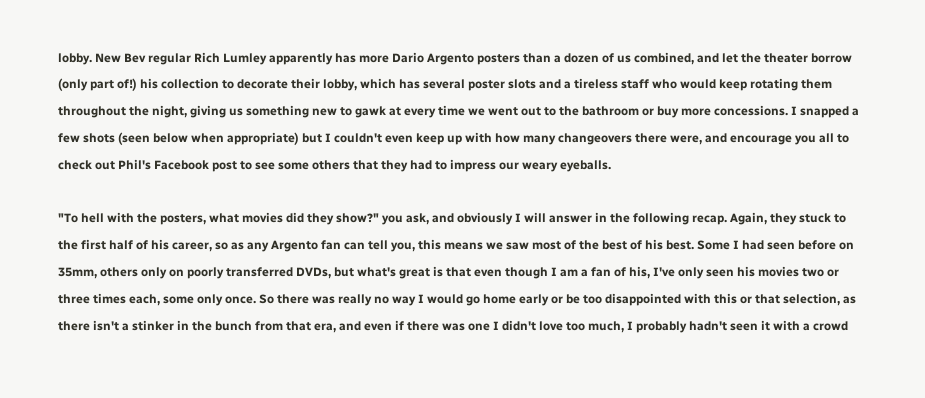lobby. New Bev regular Rich Lumley apparently has more Dario Argento posters than a dozen of us combined, and let the theater borrow (only part of!) his collection to decorate their lobby, which has several poster slots and a tireless staff who would keep rotating them throughout the night, giving us something new to gawk at every time we went out to the bathroom or buy more concessions. I snapped a few shots (seen below when appropriate) but I couldn't even keep up with how many changeovers there were, and encourage you all to check out Phil's Facebook post to see some others that they had to impress our weary eyeballs.

"To hell with the posters, what movies did they show?" you ask, and obviously I will answer in the following recap. Again, they stuck to the first half of his career, so as any Argento fan can tell you, this means we saw most of the best of his best. Some I had seen before on 35mm, others only on poorly transferred DVDs, but what's great is that even though I am a fan of his, I've only seen his movies two or three times each, some only once. So there was really no way I would go home early or be too disappointed with this or that selection, as there isn't a stinker in the bunch from that era, and even if there was one I didn't love too much, I probably hadn't seen it with a crowd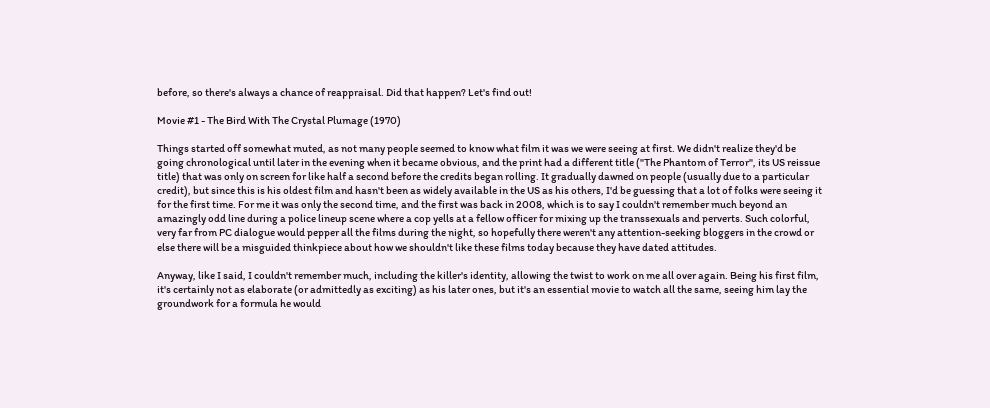before, so there's always a chance of reappraisal. Did that happen? Let's find out!

Movie #1 - The Bird With The Crystal Plumage (1970)

Things started off somewhat muted, as not many people seemed to know what film it was we were seeing at first. We didn't realize they'd be going chronological until later in the evening when it became obvious, and the print had a different title ("The Phantom of Terror", its US reissue title) that was only on screen for like half a second before the credits began rolling. It gradually dawned on people (usually due to a particular credit), but since this is his oldest film and hasn't been as widely available in the US as his others, I'd be guessing that a lot of folks were seeing it for the first time. For me it was only the second time, and the first was back in 2008, which is to say I couldn't remember much beyond an amazingly odd line during a police lineup scene where a cop yells at a fellow officer for mixing up the transsexuals and perverts. Such colorful, very far from PC dialogue would pepper all the films during the night, so hopefully there weren't any attention-seeking bloggers in the crowd or else there will be a misguided thinkpiece about how we shouldn't like these films today because they have dated attitudes.

Anyway, like I said, I couldn't remember much, including the killer's identity, allowing the twist to work on me all over again. Being his first film, it's certainly not as elaborate (or admittedly as exciting) as his later ones, but it's an essential movie to watch all the same, seeing him lay the groundwork for a formula he would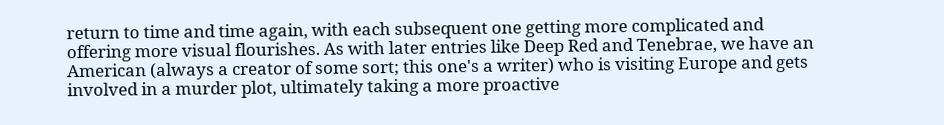return to time and time again, with each subsequent one getting more complicated and offering more visual flourishes. As with later entries like Deep Red and Tenebrae, we have an American (always a creator of some sort; this one's a writer) who is visiting Europe and gets involved in a murder plot, ultimately taking a more proactive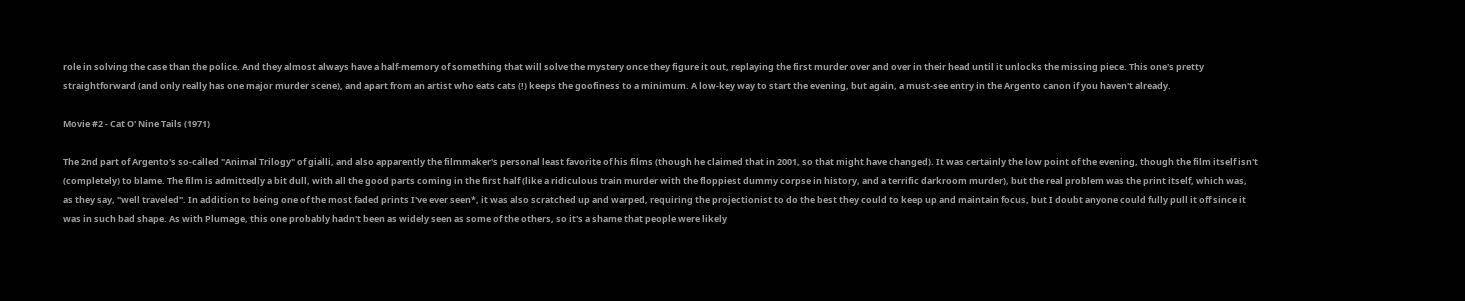role in solving the case than the police. And they almost always have a half-memory of something that will solve the mystery once they figure it out, replaying the first murder over and over in their head until it unlocks the missing piece. This one's pretty straightforward (and only really has one major murder scene), and apart from an artist who eats cats (!) keeps the goofiness to a minimum. A low-key way to start the evening, but again, a must-see entry in the Argento canon if you haven't already.

Movie #2 - Cat O' Nine Tails (1971)

The 2nd part of Argento's so-called "Animal Trilogy" of gialli, and also apparently the filmmaker's personal least favorite of his films (though he claimed that in 2001, so that might have changed). It was certainly the low point of the evening, though the film itself isn't (completely) to blame. The film is admittedly a bit dull, with all the good parts coming in the first half (like a ridiculous train murder with the floppiest dummy corpse in history, and a terrific darkroom murder), but the real problem was the print itself, which was, as they say, "well traveled". In addition to being one of the most faded prints I've ever seen*, it was also scratched up and warped, requiring the projectionist to do the best they could to keep up and maintain focus, but I doubt anyone could fully pull it off since it was in such bad shape. As with Plumage, this one probably hadn't been as widely seen as some of the others, so it's a shame that people were likely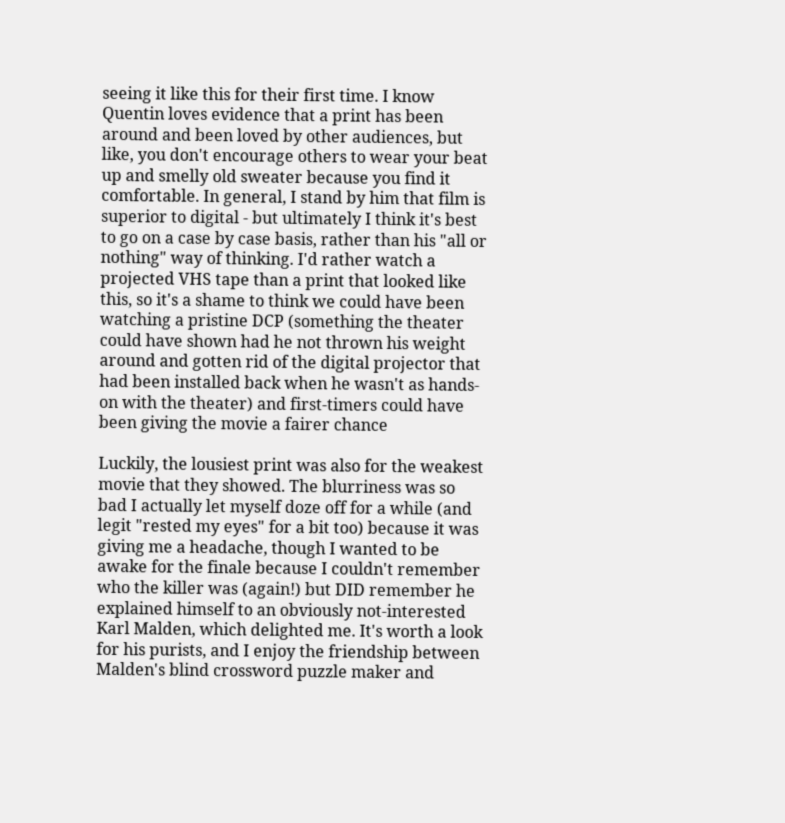seeing it like this for their first time. I know Quentin loves evidence that a print has been around and been loved by other audiences, but like, you don't encourage others to wear your beat up and smelly old sweater because you find it comfortable. In general, I stand by him that film is superior to digital - but ultimately I think it's best to go on a case by case basis, rather than his "all or nothing" way of thinking. I'd rather watch a projected VHS tape than a print that looked like this, so it's a shame to think we could have been watching a pristine DCP (something the theater could have shown had he not thrown his weight around and gotten rid of the digital projector that had been installed back when he wasn't as hands-on with the theater) and first-timers could have been giving the movie a fairer chance

Luckily, the lousiest print was also for the weakest movie that they showed. The blurriness was so bad I actually let myself doze off for a while (and legit "rested my eyes" for a bit too) because it was giving me a headache, though I wanted to be awake for the finale because I couldn't remember who the killer was (again!) but DID remember he explained himself to an obviously not-interested Karl Malden, which delighted me. It's worth a look for his purists, and I enjoy the friendship between Malden's blind crossword puzzle maker and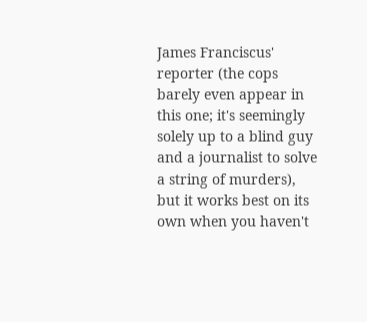James Franciscus' reporter (the cops barely even appear in this one; it's seemingly solely up to a blind guy and a journalist to solve a string of murders), but it works best on its own when you haven't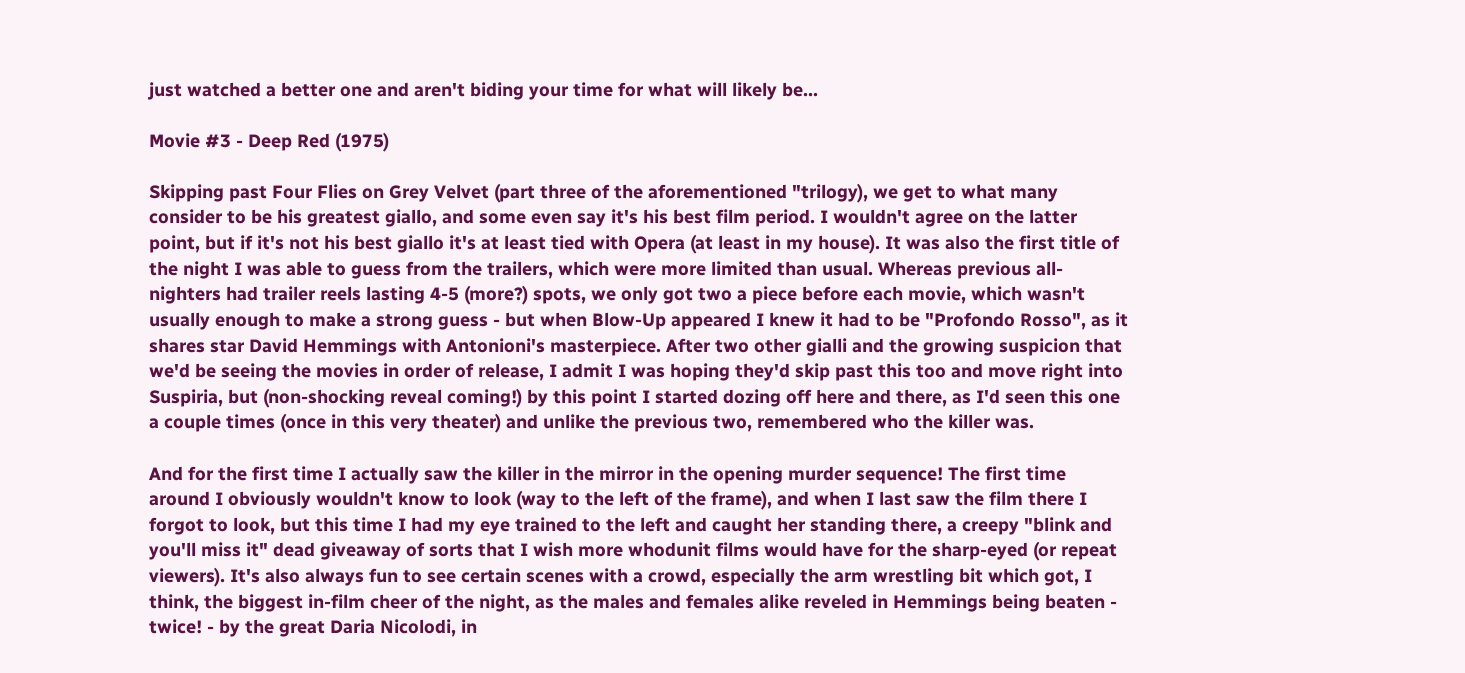just watched a better one and aren't biding your time for what will likely be...

Movie #3 - Deep Red (1975)

Skipping past Four Flies on Grey Velvet (part three of the aforementioned "trilogy), we get to what many consider to be his greatest giallo, and some even say it's his best film period. I wouldn't agree on the latter point, but if it's not his best giallo it's at least tied with Opera (at least in my house). It was also the first title of the night I was able to guess from the trailers, which were more limited than usual. Whereas previous all-nighters had trailer reels lasting 4-5 (more?) spots, we only got two a piece before each movie, which wasn't usually enough to make a strong guess - but when Blow-Up appeared I knew it had to be "Profondo Rosso", as it shares star David Hemmings with Antonioni's masterpiece. After two other gialli and the growing suspicion that we'd be seeing the movies in order of release, I admit I was hoping they'd skip past this too and move right into Suspiria, but (non-shocking reveal coming!) by this point I started dozing off here and there, as I'd seen this one a couple times (once in this very theater) and unlike the previous two, remembered who the killer was.

And for the first time I actually saw the killer in the mirror in the opening murder sequence! The first time around I obviously wouldn't know to look (way to the left of the frame), and when I last saw the film there I forgot to look, but this time I had my eye trained to the left and caught her standing there, a creepy "blink and you'll miss it" dead giveaway of sorts that I wish more whodunit films would have for the sharp-eyed (or repeat viewers). It's also always fun to see certain scenes with a crowd, especially the arm wrestling bit which got, I think, the biggest in-film cheer of the night, as the males and females alike reveled in Hemmings being beaten - twice! - by the great Daria Nicolodi, in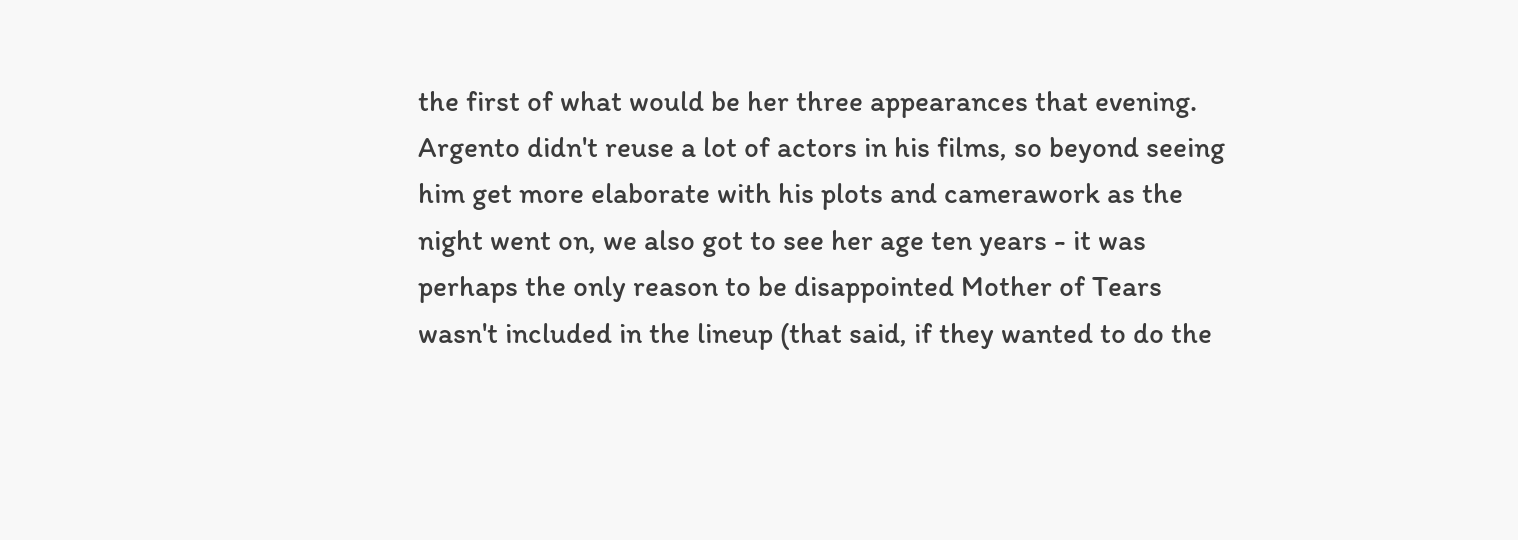the first of what would be her three appearances that evening. Argento didn't reuse a lot of actors in his films, so beyond seeing him get more elaborate with his plots and camerawork as the night went on, we also got to see her age ten years - it was perhaps the only reason to be disappointed Mother of Tears wasn't included in the lineup (that said, if they wanted to do the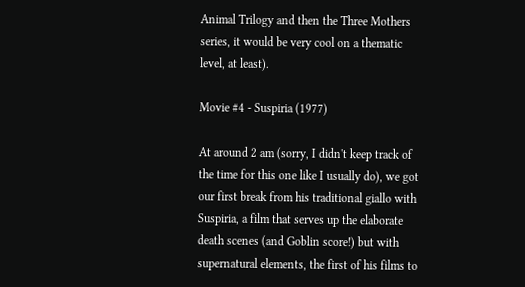Animal Trilogy and then the Three Mothers series, it would be very cool on a thematic level, at least).

Movie #4 - Suspiria (1977)

At around 2 am (sorry, I didn't keep track of the time for this one like I usually do), we got our first break from his traditional giallo with Suspiria, a film that serves up the elaborate death scenes (and Goblin score!) but with supernatural elements, the first of his films to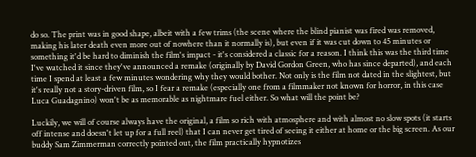do so. The print was in good shape, albeit with a few trims (the scene where the blind pianist was fired was removed, making his later death even more out of nowhere than it normally is), but even if it was cut down to 45 minutes or something it'd be hard to diminish the film's impact - it's considered a classic for a reason. I think this was the third time I've watched it since they've announced a remake (originally by David Gordon Green, who has since departed), and each time I spend at least a few minutes wondering why they would bother. Not only is the film not dated in the slightest, but it's really not a story-driven film, so I fear a remake (especially one from a filmmaker not known for horror, in this case Luca Guadagnino) won't be as memorable as nightmare fuel either. So what will the point be?

Luckily, we will of course always have the original, a film so rich with atmosphere and with almost no slow spots (it starts off intense and doesn't let up for a full reel) that I can never get tired of seeing it either at home or the big screen. As our buddy Sam Zimmerman correctly pointed out, the film practically hypnotizes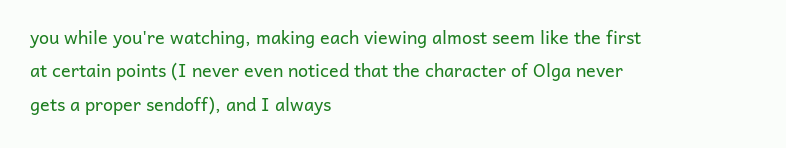you while you're watching, making each viewing almost seem like the first at certain points (I never even noticed that the character of Olga never gets a proper sendoff), and I always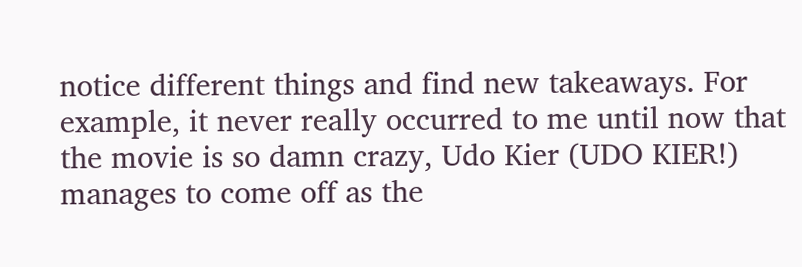notice different things and find new takeaways. For example, it never really occurred to me until now that the movie is so damn crazy, Udo Kier (UDO KIER!) manages to come off as the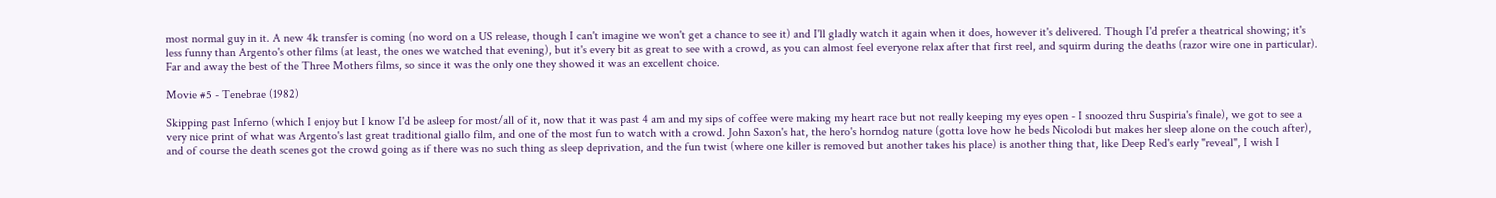most normal guy in it. A new 4k transfer is coming (no word on a US release, though I can't imagine we won't get a chance to see it) and I'll gladly watch it again when it does, however it's delivered. Though I'd prefer a theatrical showing; it's less funny than Argento's other films (at least, the ones we watched that evening), but it's every bit as great to see with a crowd, as you can almost feel everyone relax after that first reel, and squirm during the deaths (razor wire one in particular). Far and away the best of the Three Mothers films, so since it was the only one they showed it was an excellent choice.

Movie #5 - Tenebrae (1982)

Skipping past Inferno (which I enjoy but I know I'd be asleep for most/all of it, now that it was past 4 am and my sips of coffee were making my heart race but not really keeping my eyes open - I snoozed thru Suspiria's finale), we got to see a very nice print of what was Argento's last great traditional giallo film, and one of the most fun to watch with a crowd. John Saxon's hat, the hero's horndog nature (gotta love how he beds Nicolodi but makes her sleep alone on the couch after), and of course the death scenes got the crowd going as if there was no such thing as sleep deprivation, and the fun twist (where one killer is removed but another takes his place) is another thing that, like Deep Red's early "reveal", I wish I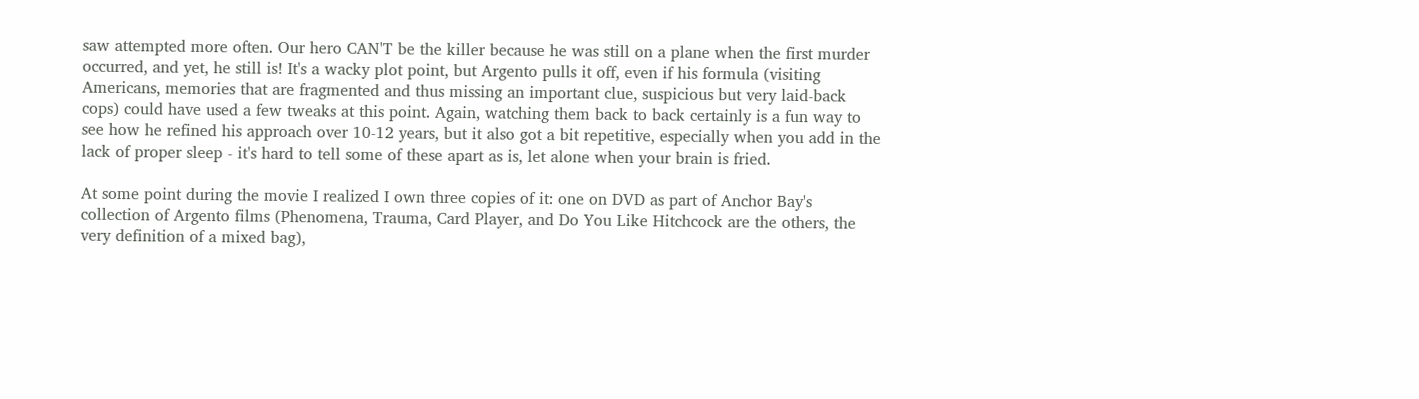saw attempted more often. Our hero CAN'T be the killer because he was still on a plane when the first murder occurred, and yet, he still is! It's a wacky plot point, but Argento pulls it off, even if his formula (visiting Americans, memories that are fragmented and thus missing an important clue, suspicious but very laid-back cops) could have used a few tweaks at this point. Again, watching them back to back certainly is a fun way to see how he refined his approach over 10-12 years, but it also got a bit repetitive, especially when you add in the lack of proper sleep - it's hard to tell some of these apart as is, let alone when your brain is fried.

At some point during the movie I realized I own three copies of it: one on DVD as part of Anchor Bay's collection of Argento films (Phenomena, Trauma, Card Player, and Do You Like Hitchcock are the others, the very definition of a mixed bag),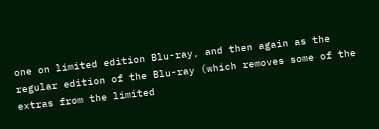one on limited edition Blu-ray, and then again as the regular edition of the Blu-ray (which removes some of the extras from the limited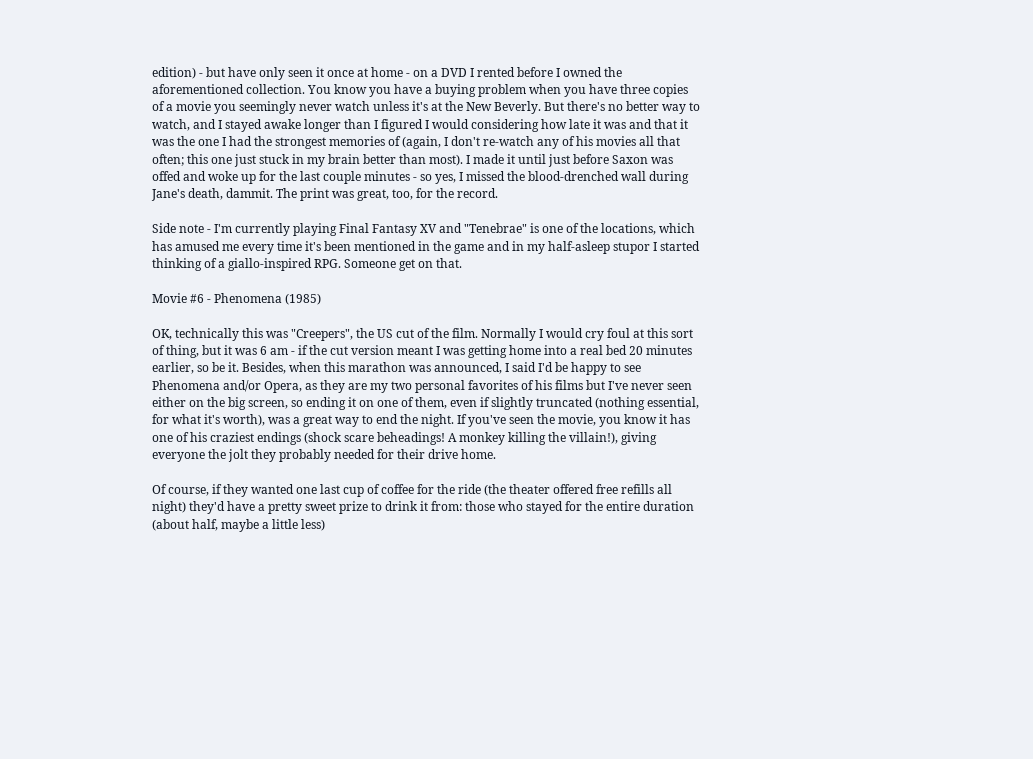edition) - but have only seen it once at home - on a DVD I rented before I owned the aforementioned collection. You know you have a buying problem when you have three copies of a movie you seemingly never watch unless it's at the New Beverly. But there's no better way to watch, and I stayed awake longer than I figured I would considering how late it was and that it was the one I had the strongest memories of (again, I don't re-watch any of his movies all that often; this one just stuck in my brain better than most). I made it until just before Saxon was offed and woke up for the last couple minutes - so yes, I missed the blood-drenched wall during Jane's death, dammit. The print was great, too, for the record.

Side note - I'm currently playing Final Fantasy XV and "Tenebrae" is one of the locations, which has amused me every time it's been mentioned in the game and in my half-asleep stupor I started thinking of a giallo-inspired RPG. Someone get on that.

Movie #6 - Phenomena (1985)

OK, technically this was "Creepers", the US cut of the film. Normally I would cry foul at this sort of thing, but it was 6 am - if the cut version meant I was getting home into a real bed 20 minutes earlier, so be it. Besides, when this marathon was announced, I said I'd be happy to see Phenomena and/or Opera, as they are my two personal favorites of his films but I've never seen either on the big screen, so ending it on one of them, even if slightly truncated (nothing essential, for what it's worth), was a great way to end the night. If you've seen the movie, you know it has one of his craziest endings (shock scare beheadings! A monkey killing the villain!), giving everyone the jolt they probably needed for their drive home.

Of course, if they wanted one last cup of coffee for the ride (the theater offered free refills all night) they'd have a pretty sweet prize to drink it from: those who stayed for the entire duration (about half, maybe a little less)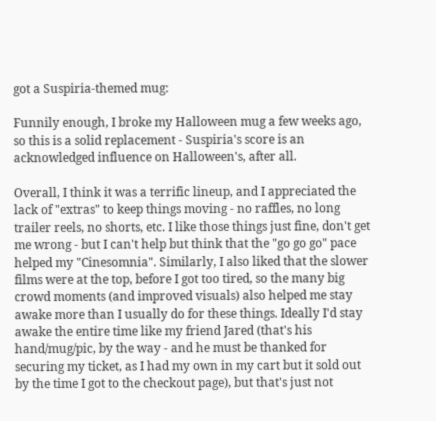got a Suspiria-themed mug:

Funnily enough, I broke my Halloween mug a few weeks ago, so this is a solid replacement - Suspiria's score is an acknowledged influence on Halloween's, after all.

Overall, I think it was a terrific lineup, and I appreciated the lack of "extras" to keep things moving - no raffles, no long trailer reels, no shorts, etc. I like those things just fine, don't get me wrong - but I can't help but think that the "go go go" pace helped my "Cinesomnia". Similarly, I also liked that the slower films were at the top, before I got too tired, so the many big crowd moments (and improved visuals) also helped me stay awake more than I usually do for these things. Ideally I'd stay awake the entire time like my friend Jared (that's his hand/mug/pic, by the way - and he must be thanked for securing my ticket, as I had my own in my cart but it sold out by the time I got to the checkout page), but that's just not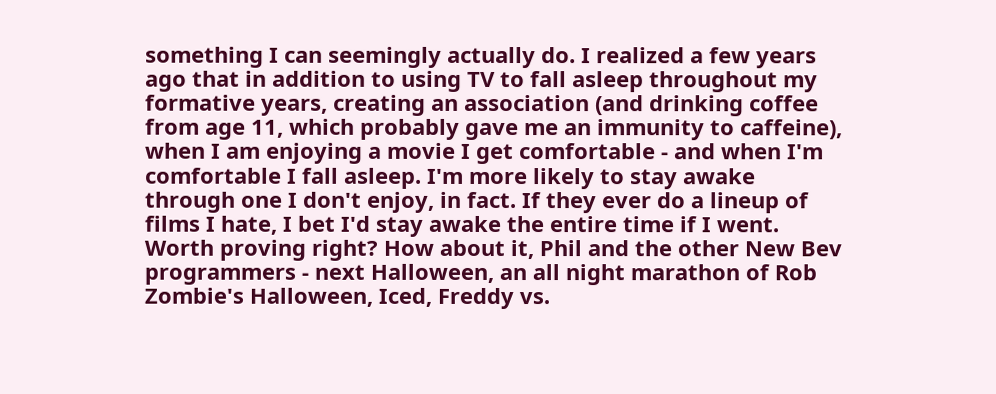something I can seemingly actually do. I realized a few years ago that in addition to using TV to fall asleep throughout my formative years, creating an association (and drinking coffee from age 11, which probably gave me an immunity to caffeine), when I am enjoying a movie I get comfortable - and when I'm comfortable I fall asleep. I'm more likely to stay awake through one I don't enjoy, in fact. If they ever do a lineup of films I hate, I bet I'd stay awake the entire time if I went. Worth proving right? How about it, Phil and the other New Bev programmers - next Halloween, an all night marathon of Rob Zombie's Halloween, Iced, Freddy vs.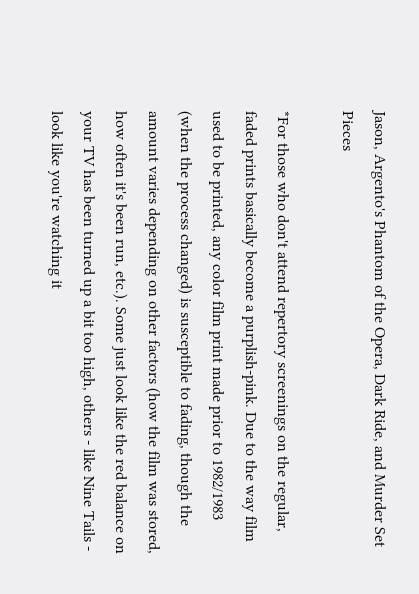Jason, Argento's Phantom of the Opera, Dark Ride, and Murder Set Pieces

*For those who don't attend repertory screenings on the regular, faded prints basically become a purplish-pink. Due to the way film used to be printed, any color film print made prior to 1982/1983 (when the process changed) is susceptible to fading, though the amount varies depending on other factors (how the film was stored, how often it's been run, etc.). Some just look like the red balance on your TV has been turned up a bit too high, others - like Nine Tails - look like you're watching it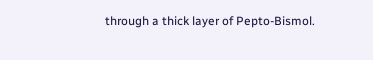through a thick layer of Pepto-Bismol.